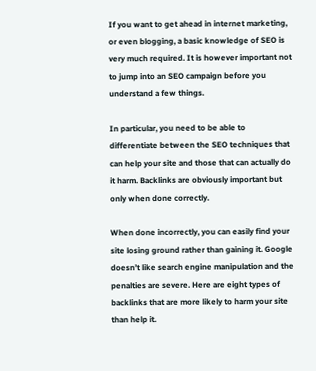If you want to get ahead in internet marketing, or even blogging, a basic knowledge of SEO is very much required. It is however important not to jump into an SEO campaign before you understand a few things.

In particular, you need to be able to differentiate between the SEO techniques that can help your site and those that can actually do it harm. Backlinks are obviously important but only when done correctly.

When done incorrectly, you can easily find your site losing ground rather than gaining it. Google doesn’t like search engine manipulation and the penalties are severe. Here are eight types of backlinks that are more likely to harm your site than help it.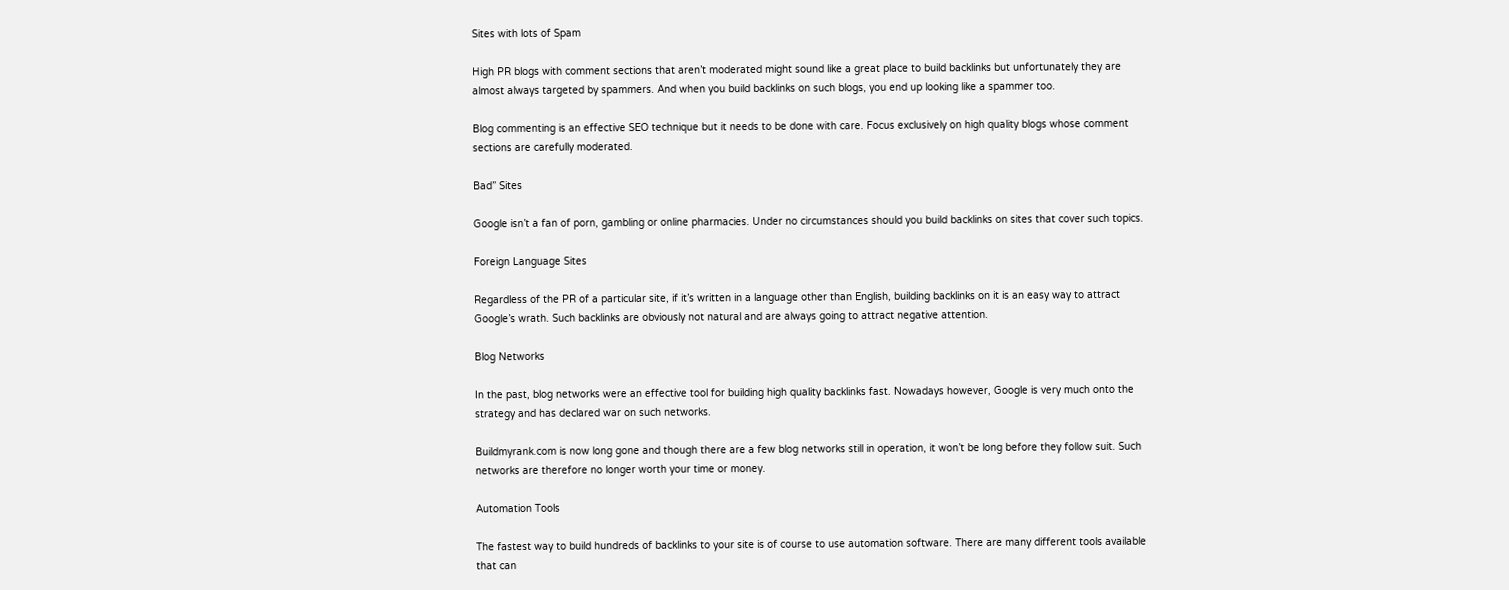Sites with lots of Spam

High PR blogs with comment sections that aren’t moderated might sound like a great place to build backlinks but unfortunately they are almost always targeted by spammers. And when you build backlinks on such blogs, you end up looking like a spammer too.

Blog commenting is an effective SEO technique but it needs to be done with care. Focus exclusively on high quality blogs whose comment sections are carefully moderated.

Bad” Sites

Google isn’t a fan of porn, gambling or online pharmacies. Under no circumstances should you build backlinks on sites that cover such topics.

Foreign Language Sites

Regardless of the PR of a particular site, if it’s written in a language other than English, building backlinks on it is an easy way to attract Google’s wrath. Such backlinks are obviously not natural and are always going to attract negative attention.

Blog Networks

In the past, blog networks were an effective tool for building high quality backlinks fast. Nowadays however, Google is very much onto the strategy and has declared war on such networks.

Buildmyrank.com is now long gone and though there are a few blog networks still in operation, it won’t be long before they follow suit. Such networks are therefore no longer worth your time or money.

Automation Tools

The fastest way to build hundreds of backlinks to your site is of course to use automation software. There are many different tools available that can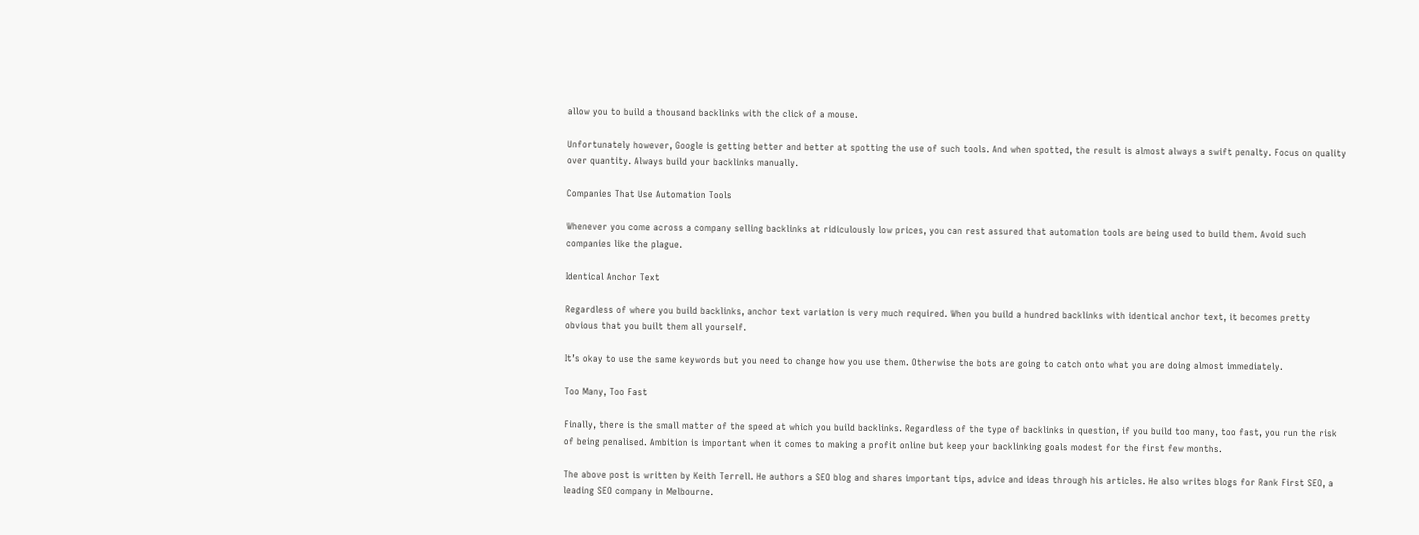allow you to build a thousand backlinks with the click of a mouse.

Unfortunately however, Google is getting better and better at spotting the use of such tools. And when spotted, the result is almost always a swift penalty. Focus on quality over quantity. Always build your backlinks manually.

Companies That Use Automation Tools

Whenever you come across a company selling backlinks at ridiculously low prices, you can rest assured that automation tools are being used to build them. Avoid such companies like the plague.

Identical Anchor Text

Regardless of where you build backlinks, anchor text variation is very much required. When you build a hundred backlinks with identical anchor text, it becomes pretty obvious that you built them all yourself.

It’s okay to use the same keywords but you need to change how you use them. Otherwise the bots are going to catch onto what you are doing almost immediately.

Too Many, Too Fast

Finally, there is the small matter of the speed at which you build backlinks. Regardless of the type of backlinks in question, if you build too many, too fast, you run the risk of being penalised. Ambition is important when it comes to making a profit online but keep your backlinking goals modest for the first few months.

The above post is written by Keith Terrell. He authors a SEO blog and shares important tips, advice and ideas through his articles. He also writes blogs for Rank First SEO, a leading SEO company in Melbourne.